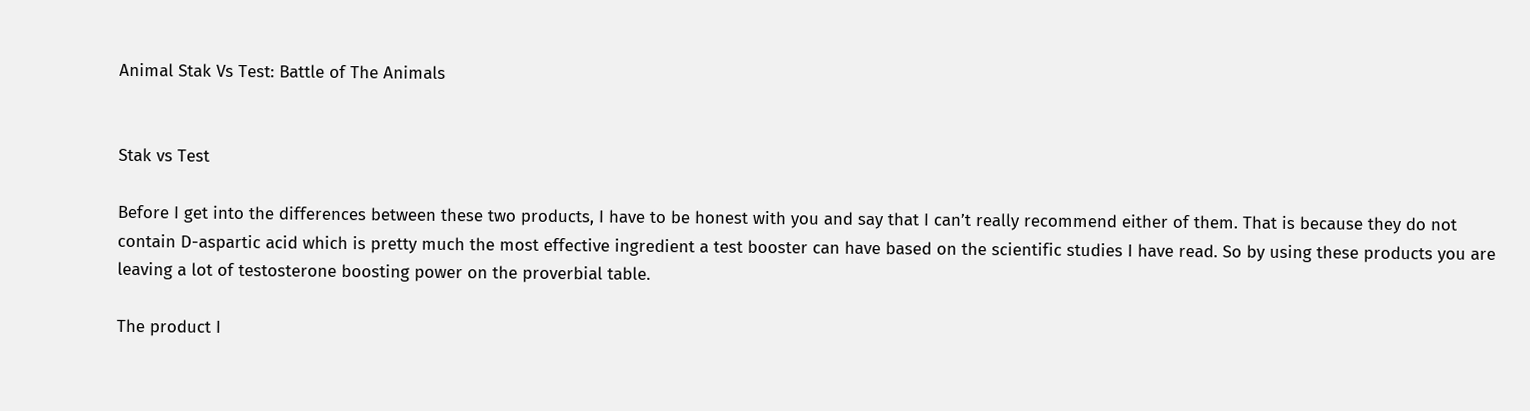Animal Stak Vs Test: Battle of The Animals


Stak vs Test

Before I get into the differences between these two products, I have to be honest with you and say that I can’t really recommend either of them. That is because they do not contain D-aspartic acid which is pretty much the most effective ingredient a test booster can have based on the scientific studies I have read. So by using these products you are leaving a lot of testosterone boosting power on the proverbial table.

The product I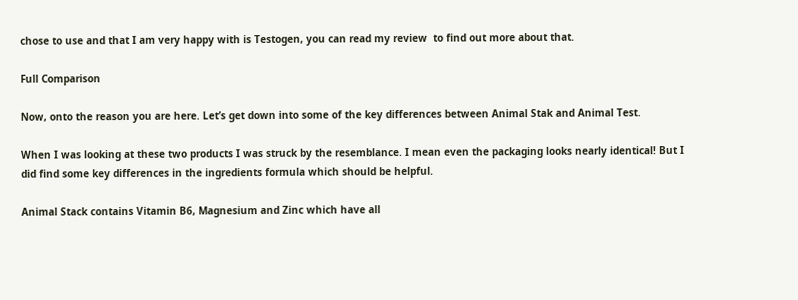chose to use and that I am very happy with is Testogen, you can read my review  to find out more about that.

Full Comparison

Now, onto the reason you are here. Let’s get down into some of the key differences between Animal Stak and Animal Test.

When I was looking at these two products I was struck by the resemblance. I mean even the packaging looks nearly identical! But I did find some key differences in the ingredients formula which should be helpful.

Animal Stack contains Vitamin B6, Magnesium and Zinc which have all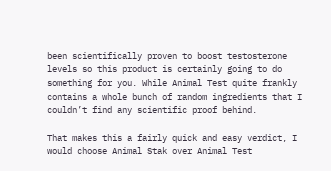been scientifically proven to boost testosterone levels so this product is certainly going to do something for you. While Animal Test quite frankly contains a whole bunch of random ingredients that I couldn’t find any scientific proof behind.

That makes this a fairly quick and easy verdict, I would choose Animal Stak over Animal Test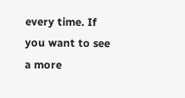every time. If you want to see a more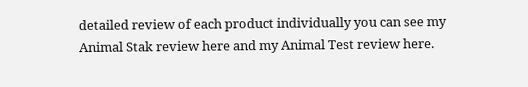detailed review of each product individually you can see my Animal Stak review here and my Animal Test review here.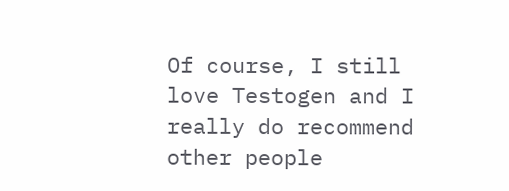Of course, I still love Testogen and I really do recommend other people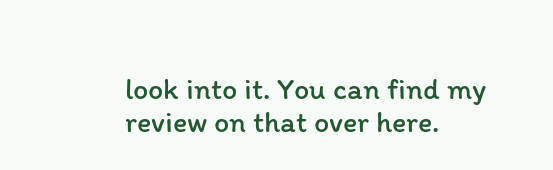look into it. You can find my review on that over here.